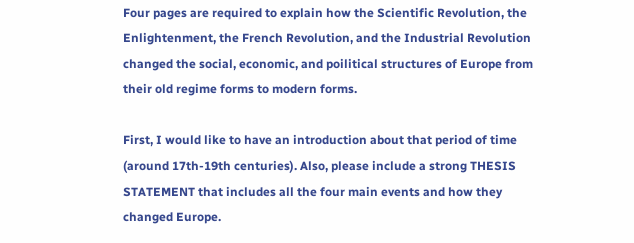Four pages are required to explain how the Scientific Revolution, the Enlightenment, the French Revolution, and the Industrial Revolution changed the social, economic, and poilitical structures of Europe from their old regime forms to modern forms.

First, I would like to have an introduction about that period of time (around 17th-19th centuries). Also, please include a strong THESIS STATEMENT that includes all the four main events and how they changed Europe.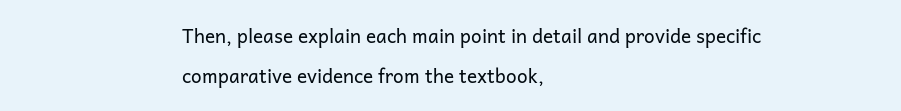Then, please explain each main point in detail and provide specific comparative evidence from the textbook,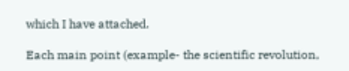which I have attached.

Each main point (example- the scientific revolution,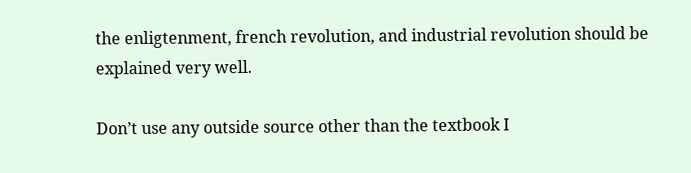the enligtenment, french revolution, and industrial revolution should be explained very well.

Don’t use any outside source other than the textbook I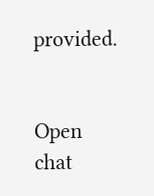provided.


Open chat